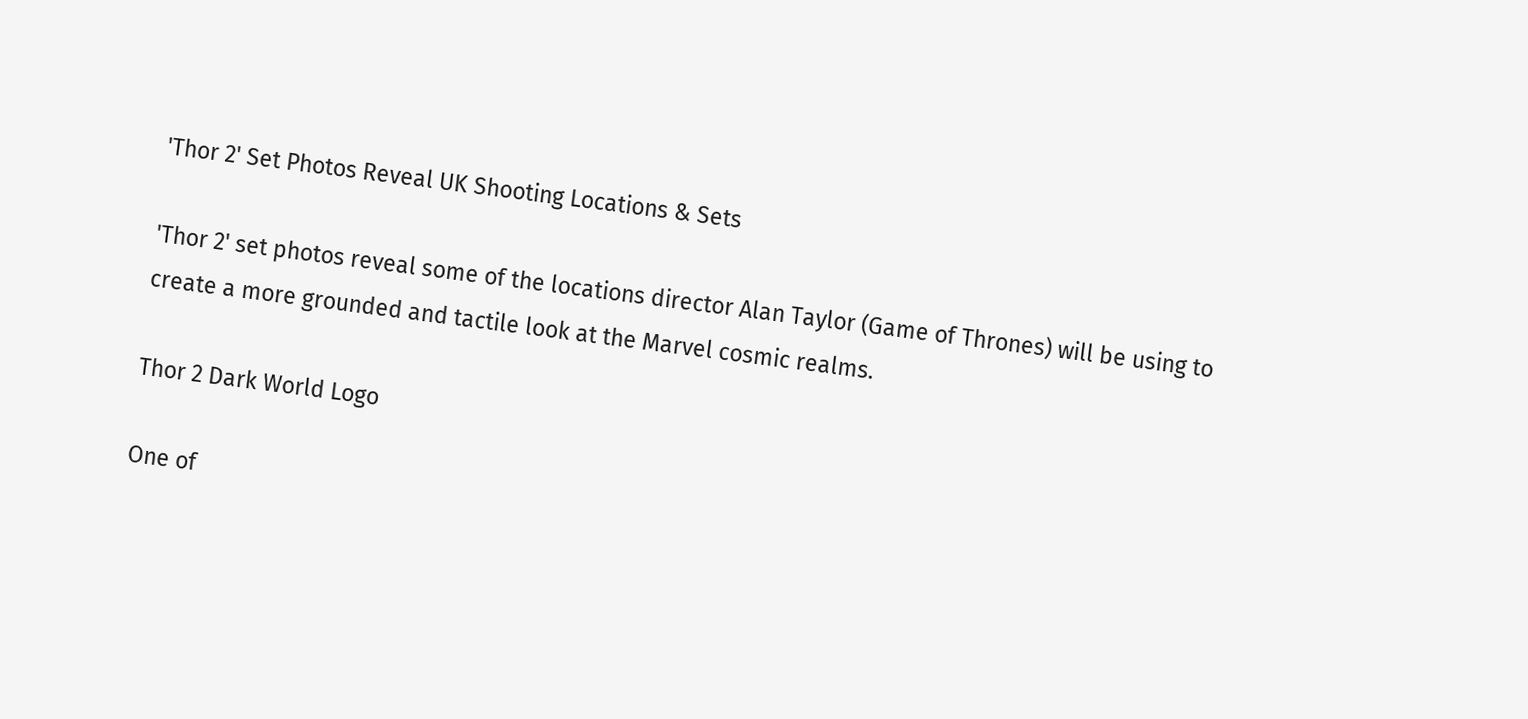'Thor 2' Set Photos Reveal UK Shooting Locations & Sets

'Thor 2' set photos reveal some of the locations director Alan Taylor (Game of Thrones) will be using to create a more grounded and tactile look at the Marvel cosmic realms.

Thor 2 Dark World Logo

One of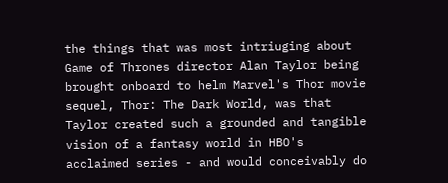the things that was most intriuging about Game of Thrones director Alan Taylor being brought onboard to helm Marvel's Thor movie sequel, Thor: The Dark World, was that Taylor created such a grounded and tangible vision of a fantasy world in HBO's acclaimed series - and would conceivably do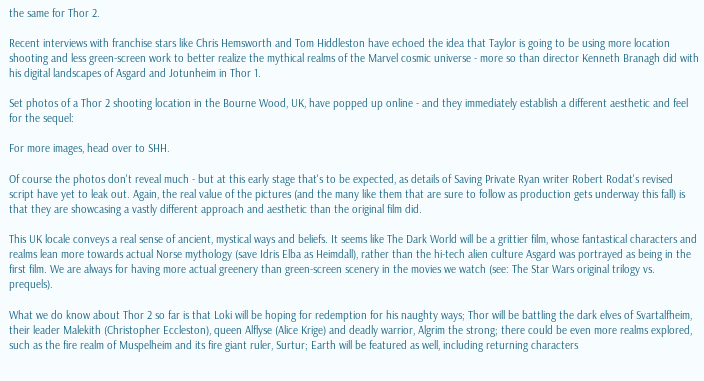the same for Thor 2.

Recent interviews with franchise stars like Chris Hemsworth and Tom Hiddleston have echoed the idea that Taylor is going to be using more location shooting and less green-screen work to better realize the mythical realms of the Marvel cosmic universe - more so than director Kenneth Branagh did with his digital landscapes of Asgard and Jotunheim in Thor 1.

Set photos of a Thor 2 shooting location in the Bourne Wood, UK, have popped up online - and they immediately establish a different aesthetic and feel for the sequel:

For more images, head over to SHH.

Of course the photos don't reveal much - but at this early stage that's to be expected, as details of Saving Private Ryan writer Robert Rodat's revised script have yet to leak out. Again, the real value of the pictures (and the many like them that are sure to follow as production gets underway this fall) is that they are showcasing a vastly different approach and aesthetic than the original film did.

This UK locale conveys a real sense of ancient, mystical ways and beliefs. It seems like The Dark World will be a grittier film, whose fantastical characters and realms lean more towards actual Norse mythology (save Idris Elba as Heimdall), rather than the hi-tech alien culture Asgard was portrayed as being in the first film. We are always for having more actual greenery than green-screen scenery in the movies we watch (see: The Star Wars original trilogy vs. prequels).

What we do know about Thor 2 so far is that Loki will be hoping for redemption for his naughty ways; Thor will be battling the dark elves of Svartalfheim, their leader Malekith (Christopher Eccleston), queen Alflyse (Alice Krige) and deadly warrior, Algrim the strong; there could be even more realms explored, such as the fire realm of Muspelheim and its fire giant ruler, Surtur; Earth will be featured as well, including returning characters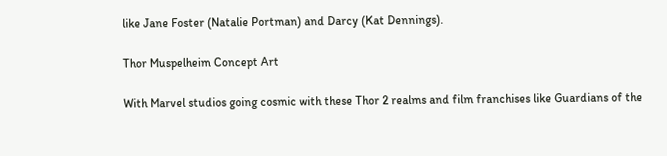like Jane Foster (Natalie Portman) and Darcy (Kat Dennings).

Thor Muspelheim Concept Art

With Marvel studios going cosmic with these Thor 2 realms and film franchises like Guardians of the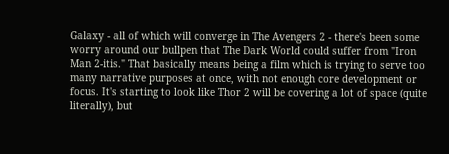Galaxy - all of which will converge in The Avengers 2 - there's been some worry around our bullpen that The Dark World could suffer from "Iron Man 2-itis." That basically means being a film which is trying to serve too many narrative purposes at once, with not enough core development or focus. It's starting to look like Thor 2 will be covering a lot of space (quite literally), but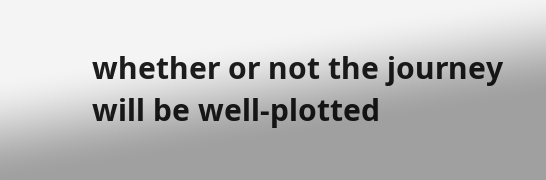whether or not the journey will be well-plotted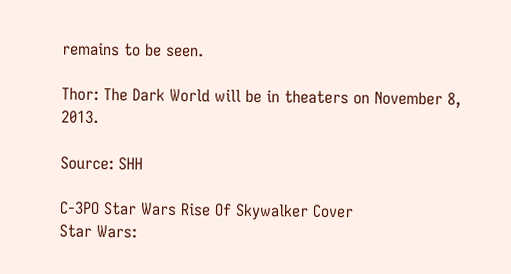remains to be seen.

Thor: The Dark World will be in theaters on November 8, 2013.

Source: SHH

C-3PO Star Wars Rise Of Skywalker Cover
Star Wars: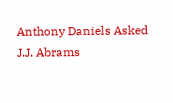Anthony Daniels Asked J.J. Abrams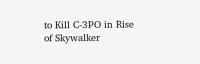to Kill C-3PO in Rise of Skywalker